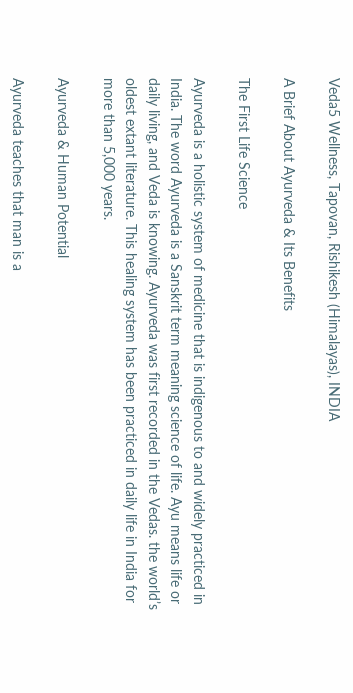Veda5 Wellness, Tapovan, Rishikesh (Himalayas), INDIA

A Brief About Ayurveda & Its Benefits

The First Life Science

Ayurveda is a holistic system of medicine that is indigenous to and widely practiced in India. The word Ayurveda is a Sanskrit term meaning science of life. Ayu means life or daily living, and Veda is knowing. Ayurveda was first recorded in the Vedas. the world’s oldest extant literature. This healing system has been practiced in daily life in India for more than 5,000 years.

Ayurveda & Human Potential

Ayurveda teaches that man is a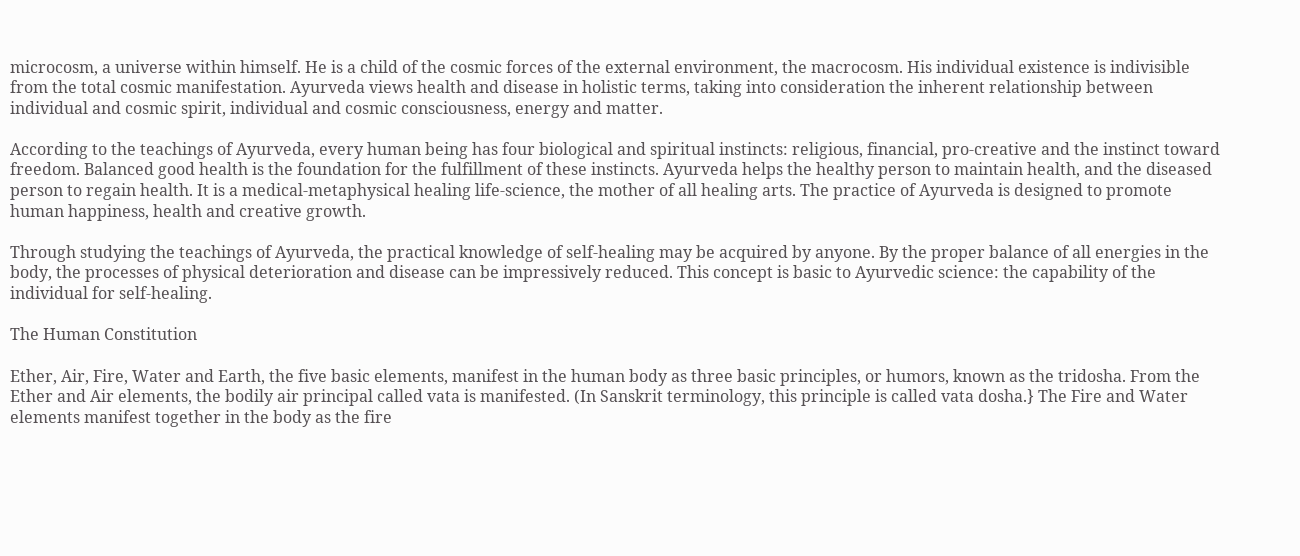microcosm, a universe within himself. He is a child of the cosmic forces of the external environment, the macrocosm. His individual existence is indivisible from the total cosmic manifestation. Ayurveda views health and disease in holistic terms, taking into consideration the inherent relationship between individual and cosmic spirit, individual and cosmic consciousness, energy and matter.

According to the teachings of Ayurveda, every human being has four biological and spiritual instincts: religious, financial, pro-creative and the instinct toward freedom. Balanced good health is the foundation for the fulfillment of these instincts. Ayurveda helps the healthy person to maintain health, and the diseased person to regain health. It is a medical-metaphysical healing life-science, the mother of all healing arts. The practice of Ayurveda is designed to promote human happiness, health and creative growth.

Through studying the teachings of Ayurveda, the practical knowledge of self-healing may be acquired by anyone. By the proper balance of all energies in the body, the processes of physical deterioration and disease can be impressively reduced. This concept is basic to Ayurvedic science: the capability of the individual for self-healing.

The Human Constitution

Ether, Air, Fire, Water and Earth, the five basic elements, manifest in the human body as three basic principles, or humors, known as the tridosha. From the Ether and Air elements, the bodily air principal called vata is manifested. (In Sanskrit terminology, this principle is called vata dosha.} The Fire and Water elements manifest together in the body as the fire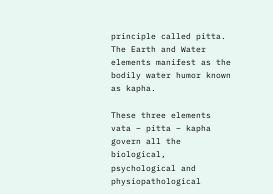principle called pitta. The Earth and Water elements manifest as the bodily water humor known as kapha.

These three elements vata – pitta – kapha govern all the biological, psychological and physiopathological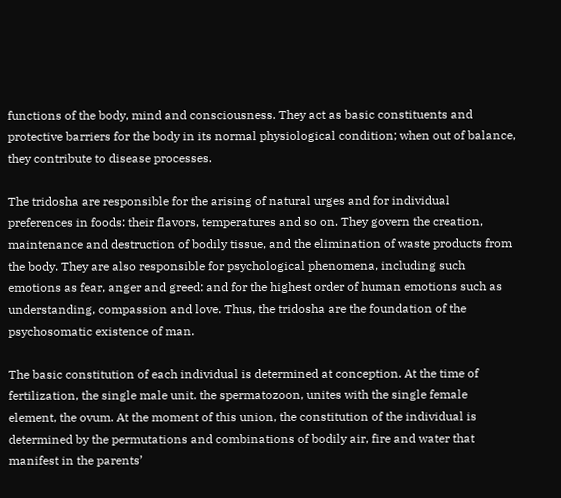functions of the body, mind and consciousness. They act as basic constituents and protective barriers for the body in its normal physiological condition; when out of balance, they contribute to disease processes.

The tridosha are responsible for the arising of natural urges and for individual preferences in foods: their flavors, temperatures and so on. They govern the creation, maintenance and destruction of bodily tissue, and the elimination of waste products from the body. They are also responsible for psychological phenomena, including such emotions as fear, anger and greed: and for the highest order of human emotions such as understanding, compassion and love. Thus, the tridosha are the foundation of the psychosomatic existence of man.

The basic constitution of each individual is determined at conception. At the time of fertilization, the single male unit. the spermatozoon, unites with the single female element, the ovum. At the moment of this union, the constitution of the individual is determined by the permutations and combinations of bodily air, fire and water that manifest in the parents’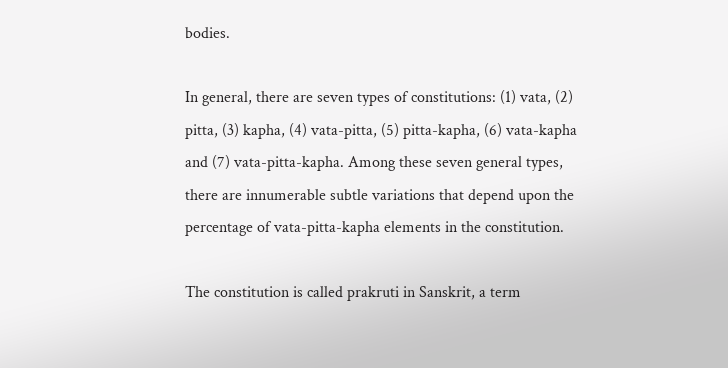bodies.

In general, there are seven types of constitutions: (1) vata, (2) pitta, (3) kapha, (4) vata-pitta, (5) pitta-kapha, (6) vata-kapha and (7) vata-pitta-kapha. Among these seven general types, there are innumerable subtle variations that depend upon the percentage of vata-pitta-kapha elements in the constitution.

The constitution is called prakruti in Sanskrit, a term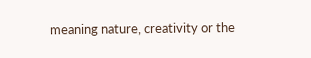meaning nature, creativity or the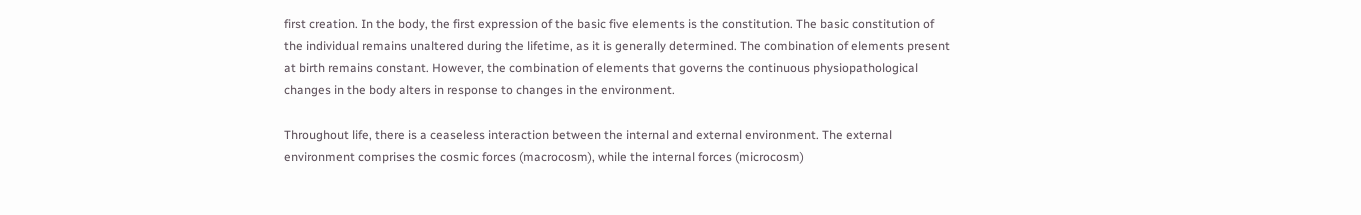first creation. In the body, the first expression of the basic five elements is the constitution. The basic constitution of the individual remains unaltered during the lifetime, as it is generally determined. The combination of elements present at birth remains constant. However, the combination of elements that governs the continuous physiopathological changes in the body alters in response to changes in the environment.

Throughout life, there is a ceaseless interaction between the internal and external environment. The external environment comprises the cosmic forces (macrocosm), while the internal forces (microcosm)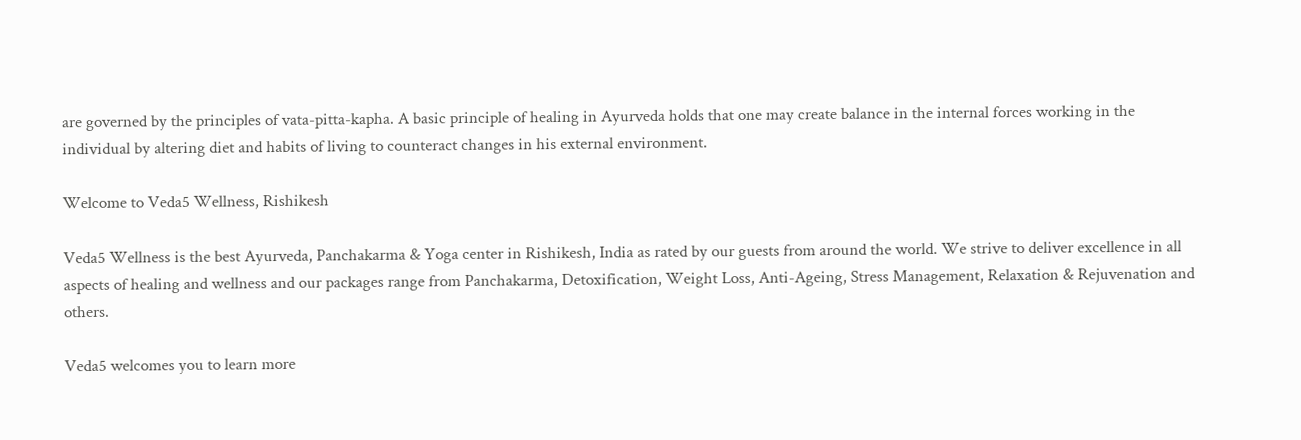are governed by the principles of vata-pitta-kapha. A basic principle of healing in Ayurveda holds that one may create balance in the internal forces working in the individual by altering diet and habits of living to counteract changes in his external environment.

Welcome to Veda5 Wellness, Rishikesh

Veda5 Wellness is the best Ayurveda, Panchakarma & Yoga center in Rishikesh, India as rated by our guests from around the world. We strive to deliver excellence in all aspects of healing and wellness and our packages range from Panchakarma, Detoxification, Weight Loss, Anti-Ageing, Stress Management, Relaxation & Rejuvenation and others.

Veda5 welcomes you to learn more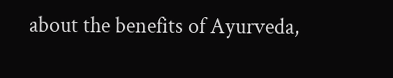about the benefits of Ayurveda,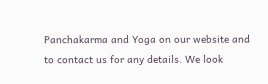Panchakarma and Yoga on our website and to contact us for any details. We look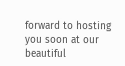forward to hosting you soon at our beautiful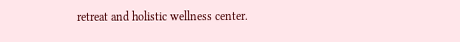retreat and holistic wellness center.